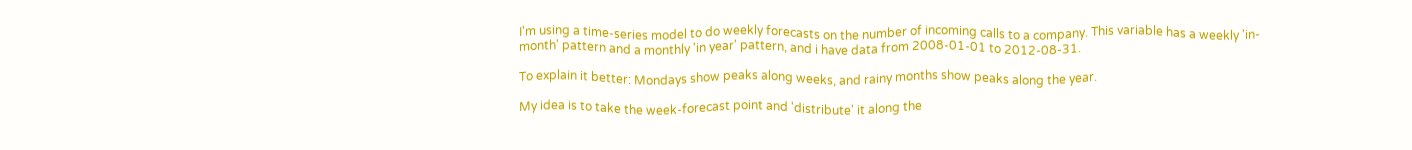I'm using a time-series model to do weekly forecasts on the number of incoming calls to a company. This variable has a weekly 'in-month' pattern and a monthly 'in year' pattern, and i have data from 2008-01-01 to 2012-08-31.

To explain it better: Mondays show peaks along weeks, and rainy months show peaks along the year.

My idea is to take the week-forecast point and 'distribute' it along the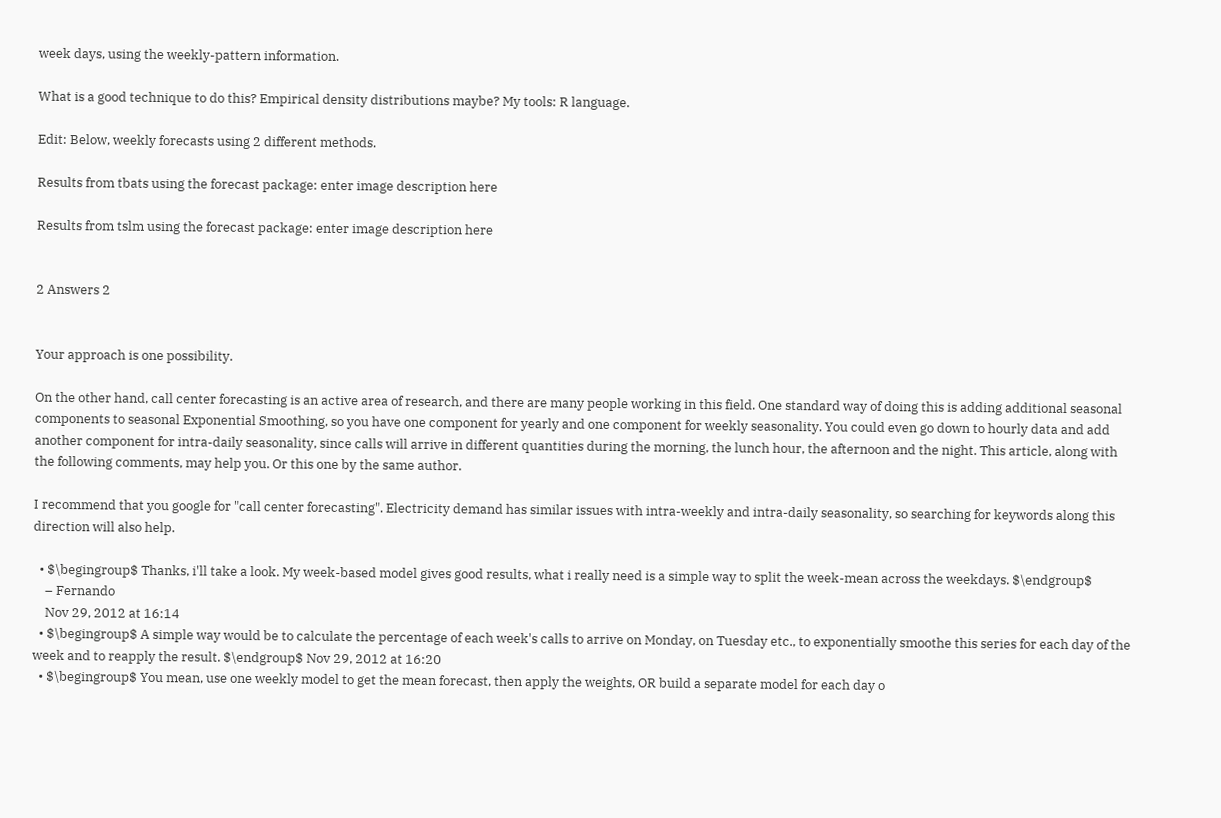week days, using the weekly-pattern information.

What is a good technique to do this? Empirical density distributions maybe? My tools: R language.

Edit: Below, weekly forecasts using 2 different methods.

Results from tbats using the forecast package: enter image description here

Results from tslm using the forecast package: enter image description here


2 Answers 2


Your approach is one possibility.

On the other hand, call center forecasting is an active area of research, and there are many people working in this field. One standard way of doing this is adding additional seasonal components to seasonal Exponential Smoothing, so you have one component for yearly and one component for weekly seasonality. You could even go down to hourly data and add another component for intra-daily seasonality, since calls will arrive in different quantities during the morning, the lunch hour, the afternoon and the night. This article, along with the following comments, may help you. Or this one by the same author.

I recommend that you google for "call center forecasting". Electricity demand has similar issues with intra-weekly and intra-daily seasonality, so searching for keywords along this direction will also help.

  • $\begingroup$ Thanks, i'll take a look. My week-based model gives good results, what i really need is a simple way to split the week-mean across the weekdays. $\endgroup$
    – Fernando
    Nov 29, 2012 at 16:14
  • $\begingroup$ A simple way would be to calculate the percentage of each week's calls to arrive on Monday, on Tuesday etc., to exponentially smoothe this series for each day of the week and to reapply the result. $\endgroup$ Nov 29, 2012 at 16:20
  • $\begingroup$ You mean, use one weekly model to get the mean forecast, then apply the weights, OR build a separate model for each day o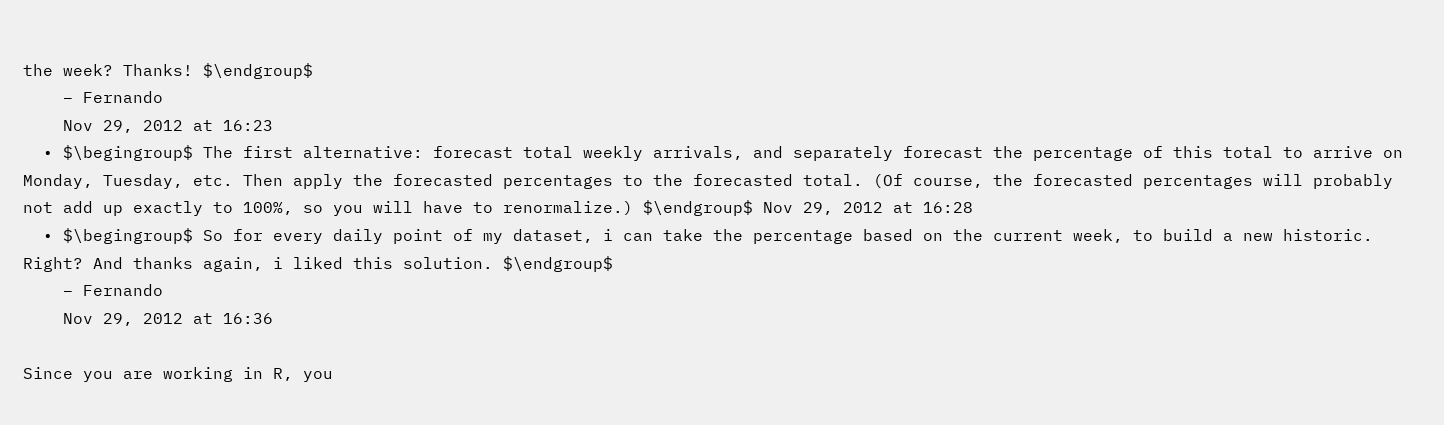the week? Thanks! $\endgroup$
    – Fernando
    Nov 29, 2012 at 16:23
  • $\begingroup$ The first alternative: forecast total weekly arrivals, and separately forecast the percentage of this total to arrive on Monday, Tuesday, etc. Then apply the forecasted percentages to the forecasted total. (Of course, the forecasted percentages will probably not add up exactly to 100%, so you will have to renormalize.) $\endgroup$ Nov 29, 2012 at 16:28
  • $\begingroup$ So for every daily point of my dataset, i can take the percentage based on the current week, to build a new historic. Right? And thanks again, i liked this solution. $\endgroup$
    – Fernando
    Nov 29, 2012 at 16:36

Since you are working in R, you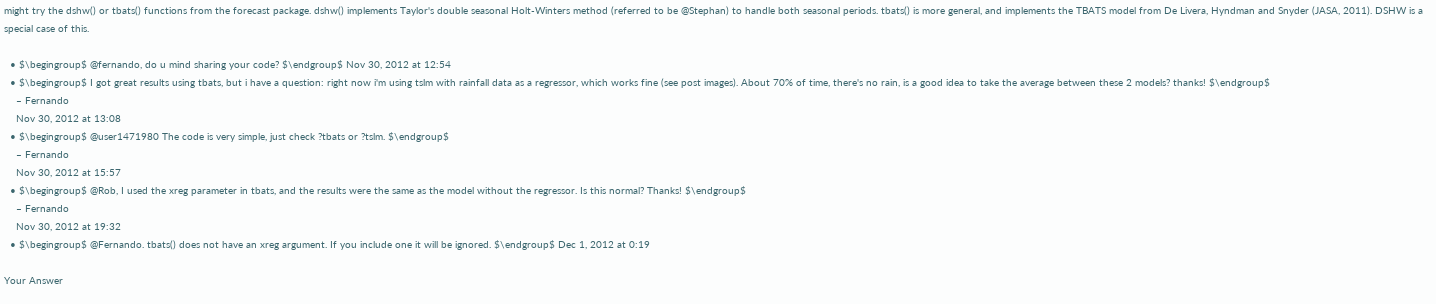might try the dshw() or tbats() functions from the forecast package. dshw() implements Taylor's double seasonal Holt-Winters method (referred to be @Stephan) to handle both seasonal periods. tbats() is more general, and implements the TBATS model from De Livera, Hyndman and Snyder (JASA, 2011). DSHW is a special case of this.

  • $\begingroup$ @fernando, do u mind sharing your code? $\endgroup$ Nov 30, 2012 at 12:54
  • $\begingroup$ I got great results using tbats, but i have a question: right now i'm using tslm with rainfall data as a regressor, which works fine (see post images). About 70% of time, there's no rain, is a good idea to take the average between these 2 models? thanks! $\endgroup$
    – Fernando
    Nov 30, 2012 at 13:08
  • $\begingroup$ @user1471980 The code is very simple, just check ?tbats or ?tslm. $\endgroup$
    – Fernando
    Nov 30, 2012 at 15:57
  • $\begingroup$ @Rob, I used the xreg parameter in tbats, and the results were the same as the model without the regressor. Is this normal? Thanks! $\endgroup$
    – Fernando
    Nov 30, 2012 at 19:32
  • $\begingroup$ @Fernando. tbats() does not have an xreg argument. If you include one it will be ignored. $\endgroup$ Dec 1, 2012 at 0:19

Your Answer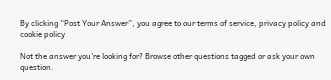By clicking “Post Your Answer”, you agree to our terms of service, privacy policy and cookie policy

Not the answer you're looking for? Browse other questions tagged or ask your own question.